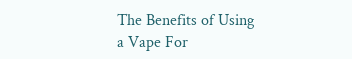The Benefits of Using a Vape For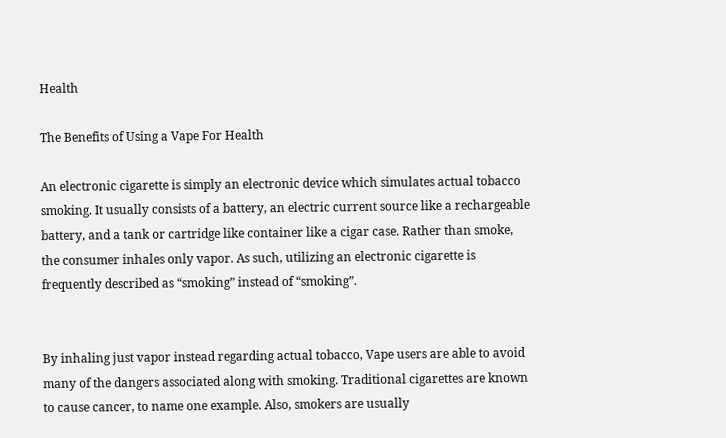Health

The Benefits of Using a Vape For Health

An electronic cigarette is simply an electronic device which simulates actual tobacco smoking. It usually consists of a battery, an electric current source like a rechargeable battery, and a tank or cartridge like container like a cigar case. Rather than smoke, the consumer inhales only vapor. As such, utilizing an electronic cigarette is frequently described as “smoking” instead of “smoking”.


By inhaling just vapor instead regarding actual tobacco, Vape users are able to avoid many of the dangers associated along with smoking. Traditional cigarettes are known to cause cancer, to name one example. Also, smokers are usually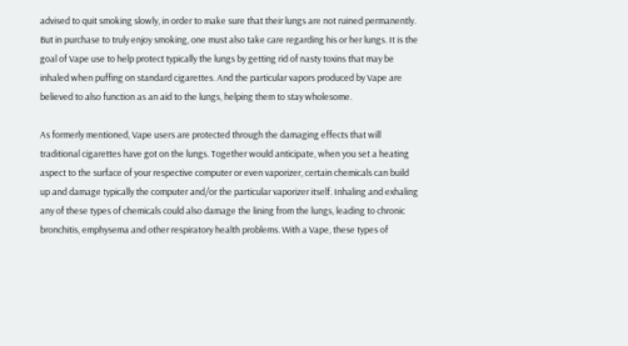advised to quit smoking slowly, in order to make sure that their lungs are not ruined permanently. But in purchase to truly enjoy smoking, one must also take care regarding his or her lungs. It is the goal of Vape use to help protect typically the lungs by getting rid of nasty toxins that may be inhaled when puffing on standard cigarettes. And the particular vapors produced by Vape are believed to also function as an aid to the lungs, helping them to stay wholesome.

As formerly mentioned, Vape users are protected through the damaging effects that will traditional cigarettes have got on the lungs. Together would anticipate, when you set a heating aspect to the surface of your respective computer or even vaporizer, certain chemicals can build up and damage typically the computer and/or the particular vaporizer itself. Inhaling and exhaling any of these types of chemicals could also damage the lining from the lungs, leading to chronic bronchitis, emphysema and other respiratory health problems. With a Vape, these types of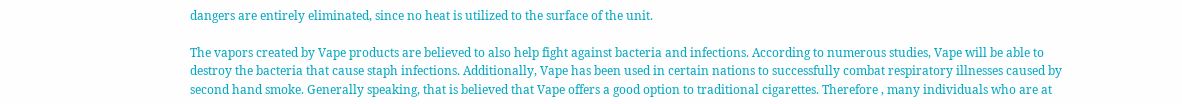dangers are entirely eliminated, since no heat is utilized to the surface of the unit.

The vapors created by Vape products are believed to also help fight against bacteria and infections. According to numerous studies, Vape will be able to destroy the bacteria that cause staph infections. Additionally, Vape has been used in certain nations to successfully combat respiratory illnesses caused by second hand smoke. Generally speaking, that is believed that Vape offers a good option to traditional cigarettes. Therefore , many individuals who are at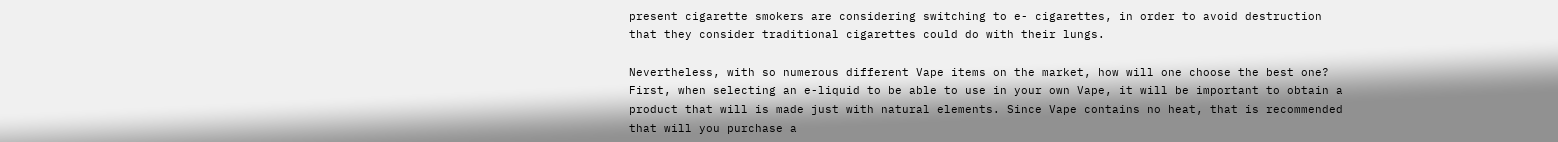present cigarette smokers are considering switching to e- cigarettes, in order to avoid destruction that they consider traditional cigarettes could do with their lungs.

Nevertheless, with so numerous different Vape items on the market, how will one choose the best one? First, when selecting an e-liquid to be able to use in your own Vape, it will be important to obtain a product that will is made just with natural elements. Since Vape contains no heat, that is recommended that will you purchase a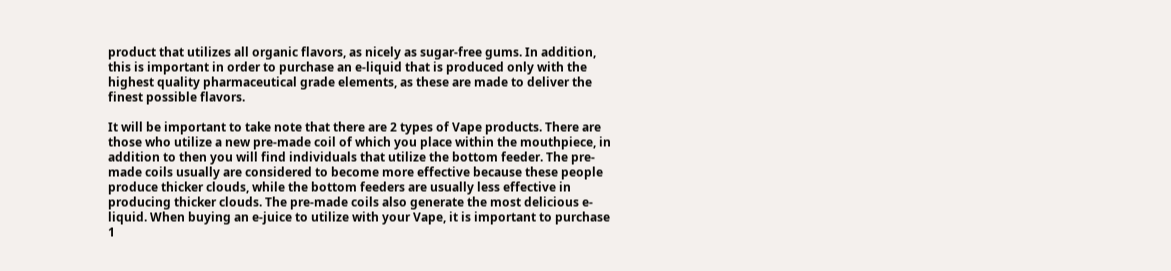product that utilizes all organic flavors, as nicely as sugar-free gums. In addition, this is important in order to purchase an e-liquid that is produced only with the highest quality pharmaceutical grade elements, as these are made to deliver the finest possible flavors.

It will be important to take note that there are 2 types of Vape products. There are those who utilize a new pre-made coil of which you place within the mouthpiece, in addition to then you will find individuals that utilize the bottom feeder. The pre-made coils usually are considered to become more effective because these people produce thicker clouds, while the bottom feeders are usually less effective in producing thicker clouds. The pre-made coils also generate the most delicious e-liquid. When buying an e-juice to utilize with your Vape, it is important to purchase 1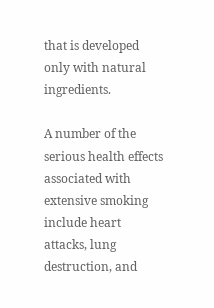that is developed only with natural ingredients.

A number of the serious health effects associated with extensive smoking include heart attacks, lung destruction, and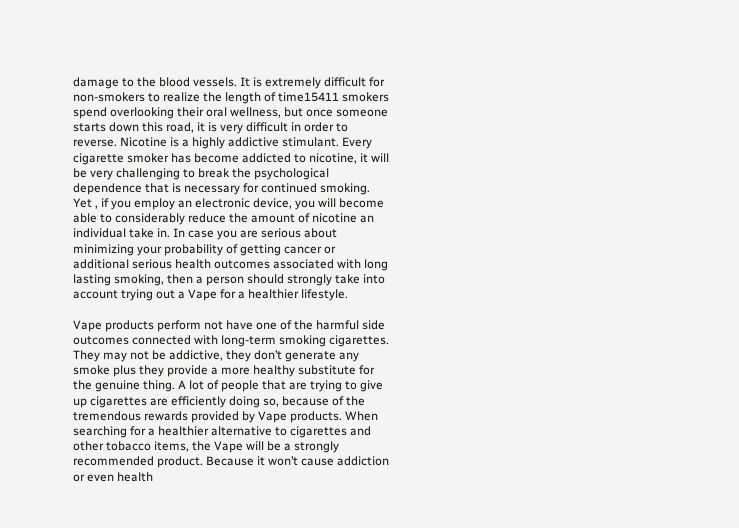damage to the blood vessels. It is extremely difficult for non-smokers to realize the length of time15411 smokers spend overlooking their oral wellness, but once someone starts down this road, it is very difficult in order to reverse. Nicotine is a highly addictive stimulant. Every cigarette smoker has become addicted to nicotine, it will be very challenging to break the psychological dependence that is necessary for continued smoking. Yet , if you employ an electronic device, you will become able to considerably reduce the amount of nicotine an individual take in. In case you are serious about minimizing your probability of getting cancer or additional serious health outcomes associated with long lasting smoking, then a person should strongly take into account trying out a Vape for a healthier lifestyle.

Vape products perform not have one of the harmful side outcomes connected with long-term smoking cigarettes. They may not be addictive, they don’t generate any smoke plus they provide a more healthy substitute for the genuine thing. A lot of people that are trying to give up cigarettes are efficiently doing so, because of the tremendous rewards provided by Vape products. When searching for a healthier alternative to cigarettes and other tobacco items, the Vape will be a strongly recommended product. Because it won’t cause addiction or even health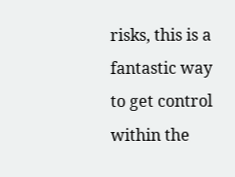risks, this is a fantastic way to get control within the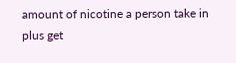amount of nicotine a person take in plus get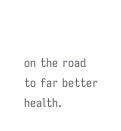on the road to far better health.